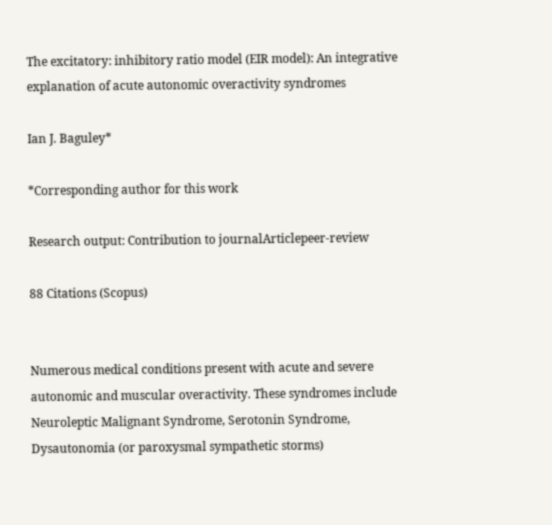The excitatory: inhibitory ratio model (EIR model): An integrative explanation of acute autonomic overactivity syndromes

Ian J. Baguley*

*Corresponding author for this work

Research output: Contribution to journalArticlepeer-review

88 Citations (Scopus)


Numerous medical conditions present with acute and severe autonomic and muscular overactivity. These syndromes include Neuroleptic Malignant Syndrome, Serotonin Syndrome, Dysautonomia (or paroxysmal sympathetic storms)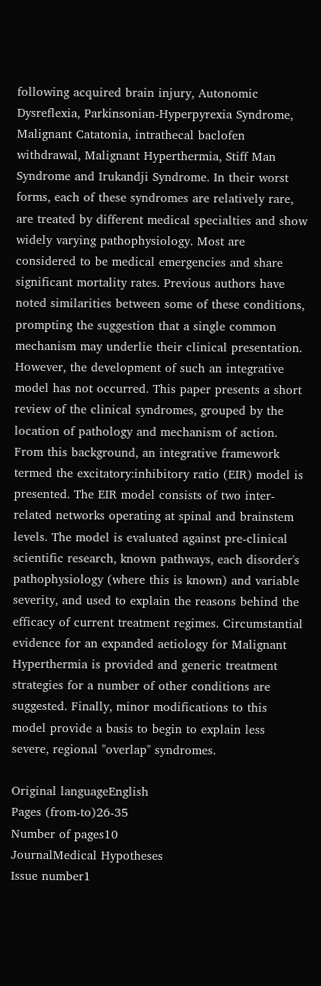following acquired brain injury, Autonomic Dysreflexia, Parkinsonian-Hyperpyrexia Syndrome, Malignant Catatonia, intrathecal baclofen withdrawal, Malignant Hyperthermia, Stiff Man Syndrome and Irukandji Syndrome. In their worst forms, each of these syndromes are relatively rare, are treated by different medical specialties and show widely varying pathophysiology. Most are considered to be medical emergencies and share significant mortality rates. Previous authors have noted similarities between some of these conditions, prompting the suggestion that a single common mechanism may underlie their clinical presentation. However, the development of such an integrative model has not occurred. This paper presents a short review of the clinical syndromes, grouped by the location of pathology and mechanism of action. From this background, an integrative framework termed the excitatory:inhibitory ratio (EIR) model is presented. The EIR model consists of two inter-related networks operating at spinal and brainstem levels. The model is evaluated against pre-clinical scientific research, known pathways, each disorder's pathophysiology (where this is known) and variable severity, and used to explain the reasons behind the efficacy of current treatment regimes. Circumstantial evidence for an expanded aetiology for Malignant Hyperthermia is provided and generic treatment strategies for a number of other conditions are suggested. Finally, minor modifications to this model provide a basis to begin to explain less severe, regional "overlap" syndromes.

Original languageEnglish
Pages (from-to)26-35
Number of pages10
JournalMedical Hypotheses
Issue number1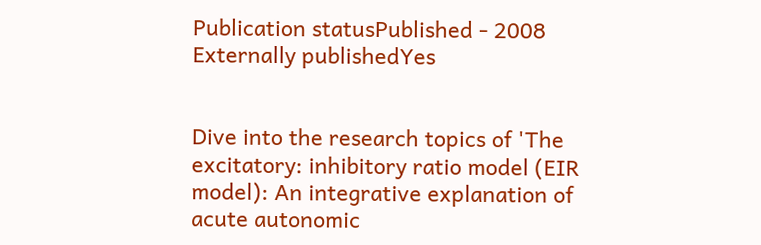Publication statusPublished - 2008
Externally publishedYes


Dive into the research topics of 'The excitatory: inhibitory ratio model (EIR model): An integrative explanation of acute autonomic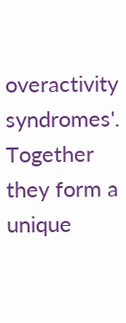overactivity syndromes'. Together they form a unique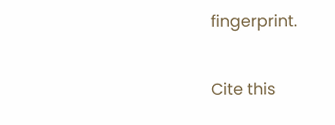fingerprint.

Cite this